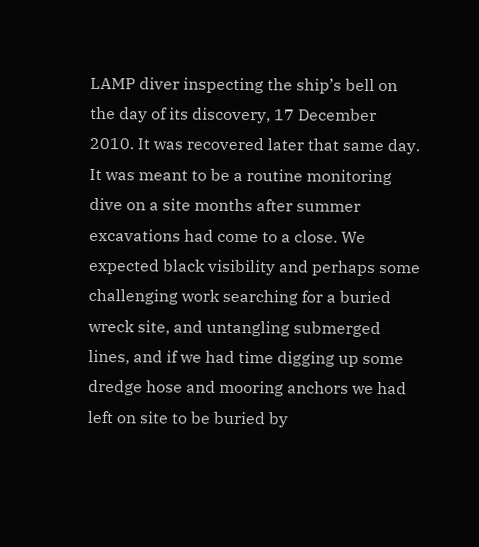LAMP diver inspecting the ship’s bell on the day of its discovery, 17 December 2010. It was recovered later that same day.
It was meant to be a routine monitoring dive on a site months after summer excavations had come to a close. We expected black visibility and perhaps some challenging work searching for a buried wreck site, and untangling submerged lines, and if we had time digging up some dredge hose and mooring anchors we had left on site to be buried by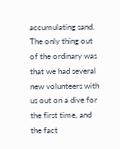accumulating sand. The only thing out of the ordinary was that we had several new volunteers with us out on a dive for the first time, and the fact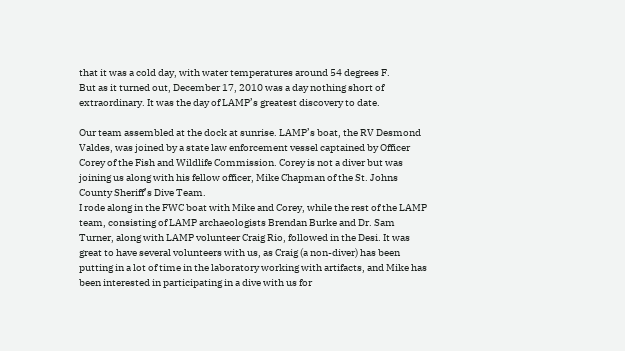that it was a cold day, with water temperatures around 54 degrees F.
But as it turned out, December 17, 2010 was a day nothing short of extraordinary. It was the day of LAMP’s greatest discovery to date.

Our team assembled at the dock at sunrise. LAMP’s boat, the RV Desmond Valdes, was joined by a state law enforcement vessel captained by Officer Corey of the Fish and Wildlife Commission. Corey is not a diver but was joining us along with his fellow officer, Mike Chapman of the St. Johns County Sheriff’s Dive Team.
I rode along in the FWC boat with Mike and Corey, while the rest of the LAMP team, consisting of LAMP archaeologists Brendan Burke and Dr. Sam Turner, along with LAMP volunteer Craig Rio, followed in the Desi. It was great to have several volunteers with us, as Craig (a non-diver) has been putting in a lot of time in the laboratory working with artifacts, and Mike has been interested in participating in a dive with us for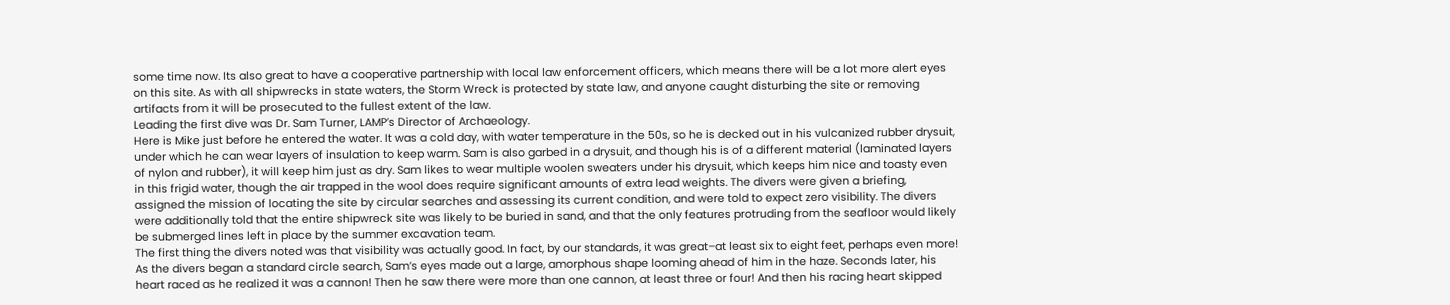some time now. Its also great to have a cooperative partnership with local law enforcement officers, which means there will be a lot more alert eyes on this site. As with all shipwrecks in state waters, the Storm Wreck is protected by state law, and anyone caught disturbing the site or removing artifacts from it will be prosecuted to the fullest extent of the law.
Leading the first dive was Dr. Sam Turner, LAMP’s Director of Archaeology.
Here is Mike just before he entered the water. It was a cold day, with water temperature in the 50s, so he is decked out in his vulcanized rubber drysuit, under which he can wear layers of insulation to keep warm. Sam is also garbed in a drysuit, and though his is of a different material (laminated layers of nylon and rubber), it will keep him just as dry. Sam likes to wear multiple woolen sweaters under his drysuit, which keeps him nice and toasty even in this frigid water, though the air trapped in the wool does require significant amounts of extra lead weights. The divers were given a briefing, assigned the mission of locating the site by circular searches and assessing its current condition, and were told to expect zero visibility. The divers were additionally told that the entire shipwreck site was likely to be buried in sand, and that the only features protruding from the seafloor would likely be submerged lines left in place by the summer excavation team.
The first thing the divers noted was that visibility was actually good. In fact, by our standards, it was great–at least six to eight feet, perhaps even more! As the divers began a standard circle search, Sam’s eyes made out a large, amorphous shape looming ahead of him in the haze. Seconds later, his heart raced as he realized it was a cannon! Then he saw there were more than one cannon, at least three or four! And then his racing heart skipped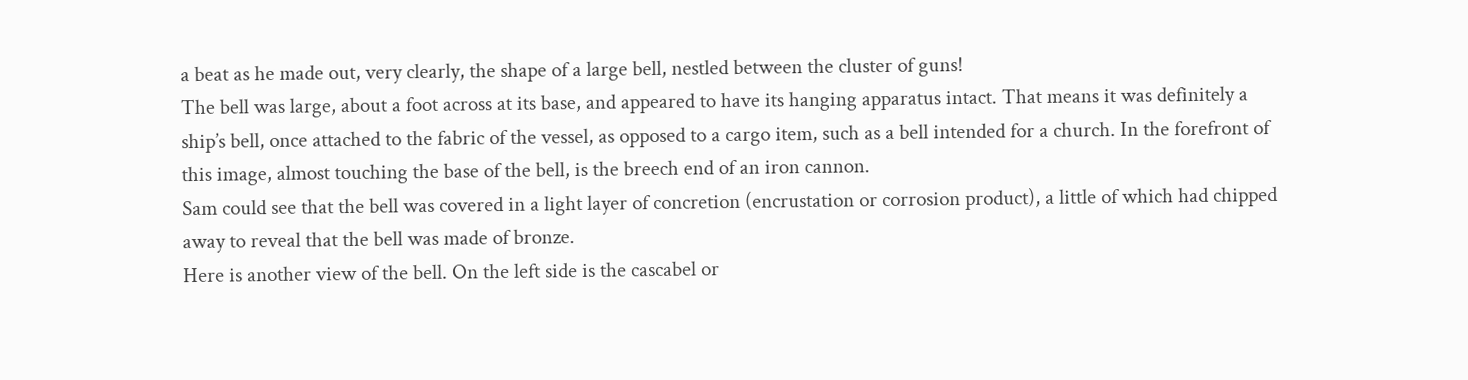a beat as he made out, very clearly, the shape of a large bell, nestled between the cluster of guns!
The bell was large, about a foot across at its base, and appeared to have its hanging apparatus intact. That means it was definitely a ship’s bell, once attached to the fabric of the vessel, as opposed to a cargo item, such as a bell intended for a church. In the forefront of this image, almost touching the base of the bell, is the breech end of an iron cannon.
Sam could see that the bell was covered in a light layer of concretion (encrustation or corrosion product), a little of which had chipped away to reveal that the bell was made of bronze.
Here is another view of the bell. On the left side is the cascabel or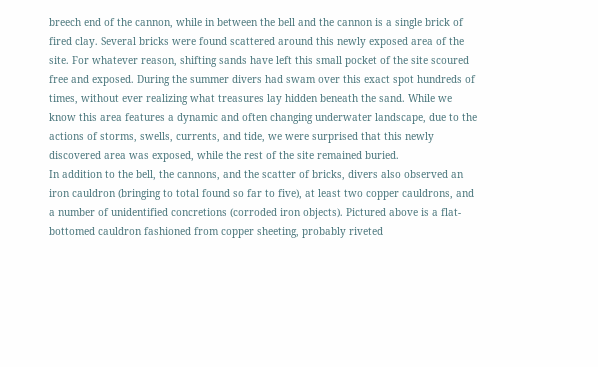breech end of the cannon, while in between the bell and the cannon is a single brick of fired clay. Several bricks were found scattered around this newly exposed area of the site. For whatever reason, shifting sands have left this small pocket of the site scoured free and exposed. During the summer divers had swam over this exact spot hundreds of times, without ever realizing what treasures lay hidden beneath the sand. While we know this area features a dynamic and often changing underwater landscape, due to the actions of storms, swells, currents, and tide, we were surprised that this newly discovered area was exposed, while the rest of the site remained buried.
In addition to the bell, the cannons, and the scatter of bricks, divers also observed an iron cauldron (bringing to total found so far to five), at least two copper cauldrons, and a number of unidentified concretions (corroded iron objects). Pictured above is a flat-bottomed cauldron fashioned from copper sheeting, probably riveted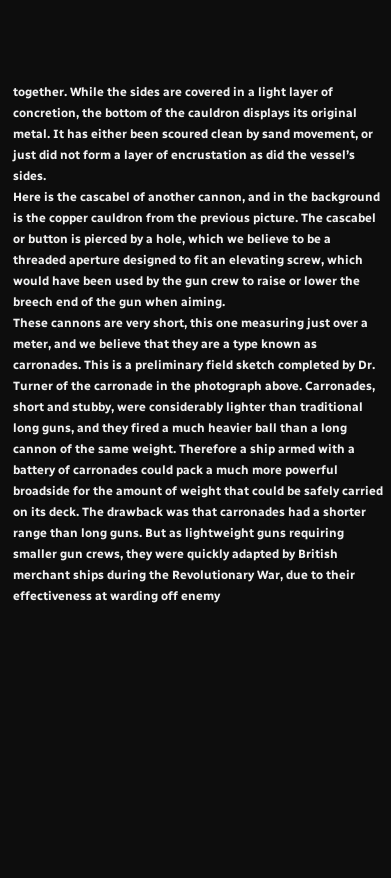together. While the sides are covered in a light layer of concretion, the bottom of the cauldron displays its original metal. It has either been scoured clean by sand movement, or just did not form a layer of encrustation as did the vessel’s sides.
Here is the cascabel of another cannon, and in the background is the copper cauldron from the previous picture. The cascabel or button is pierced by a hole, which we believe to be a threaded aperture designed to fit an elevating screw, which would have been used by the gun crew to raise or lower the breech end of the gun when aiming.
These cannons are very short, this one measuring just over a meter, and we believe that they are a type known as carronades. This is a preliminary field sketch completed by Dr. Turner of the carronade in the photograph above. Carronades, short and stubby, were considerably lighter than traditional long guns, and they fired a much heavier ball than a long cannon of the same weight. Therefore a ship armed with a battery of carronades could pack a much more powerful broadside for the amount of weight that could be safely carried on its deck. The drawback was that carronades had a shorter range than long guns. But as lightweight guns requiring smaller gun crews, they were quickly adapted by British merchant ships during the Revolutionary War, due to their effectiveness at warding off enemy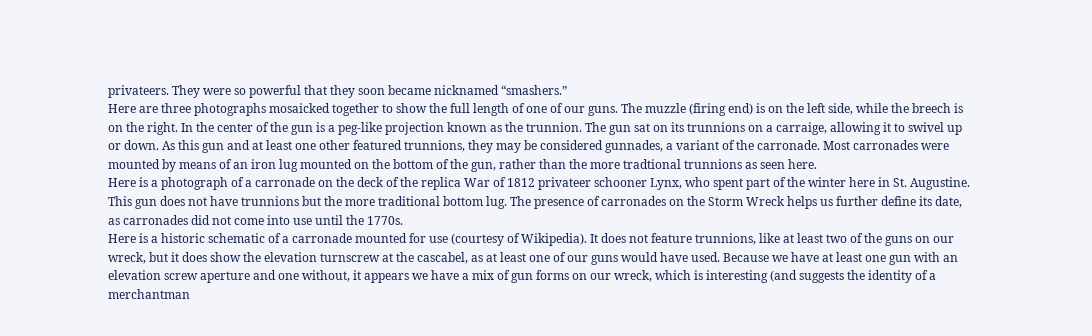privateers. They were so powerful that they soon became nicknamed “smashers.”
Here are three photographs mosaicked together to show the full length of one of our guns. The muzzle (firing end) is on the left side, while the breech is on the right. In the center of the gun is a peg-like projection known as the trunnion. The gun sat on its trunnions on a carraige, allowing it to swivel up or down. As this gun and at least one other featured trunnions, they may be considered gunnades, a variant of the carronade. Most carronades were mounted by means of an iron lug mounted on the bottom of the gun, rather than the more tradtional trunnions as seen here.
Here is a photograph of a carronade on the deck of the replica War of 1812 privateer schooner Lynx, who spent part of the winter here in St. Augustine. This gun does not have trunnions but the more traditional bottom lug. The presence of carronades on the Storm Wreck helps us further define its date, as carronades did not come into use until the 1770s.
Here is a historic schematic of a carronade mounted for use (courtesy of Wikipedia). It does not feature trunnions, like at least two of the guns on our wreck, but it does show the elevation turnscrew at the cascabel, as at least one of our guns would have used. Because we have at least one gun with an elevation screw aperture and one without, it appears we have a mix of gun forms on our wreck, which is interesting (and suggests the identity of a merchantman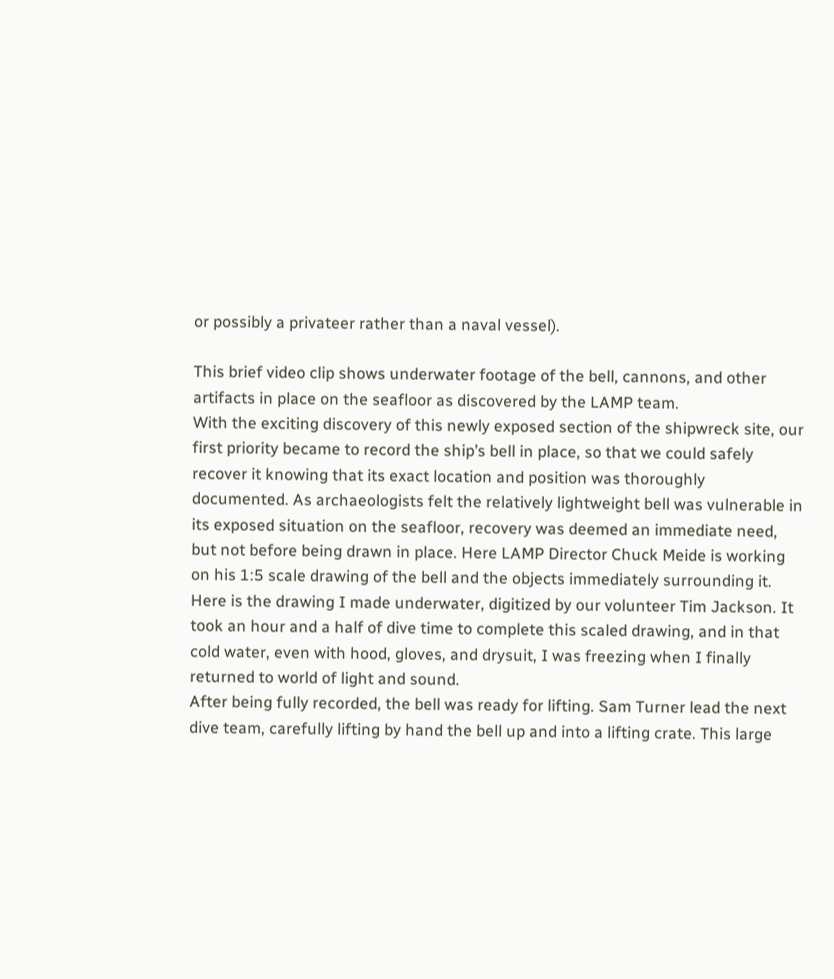or possibly a privateer rather than a naval vessel).

This brief video clip shows underwater footage of the bell, cannons, and other artifacts in place on the seafloor as discovered by the LAMP team.
With the exciting discovery of this newly exposed section of the shipwreck site, our first priority became to record the ship’s bell in place, so that we could safely recover it knowing that its exact location and position was thoroughly documented. As archaeologists felt the relatively lightweight bell was vulnerable in its exposed situation on the seafloor, recovery was deemed an immediate need, but not before being drawn in place. Here LAMP Director Chuck Meide is working on his 1:5 scale drawing of the bell and the objects immediately surrounding it.
Here is the drawing I made underwater, digitized by our volunteer Tim Jackson. It took an hour and a half of dive time to complete this scaled drawing, and in that cold water, even with hood, gloves, and drysuit, I was freezing when I finally returned to world of light and sound.
After being fully recorded, the bell was ready for lifting. Sam Turner lead the next dive team, carefully lifting by hand the bell up and into a lifting crate. This large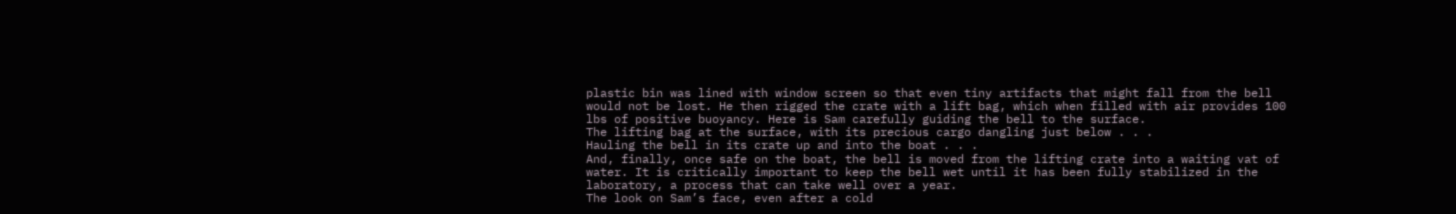plastic bin was lined with window screen so that even tiny artifacts that might fall from the bell would not be lost. He then rigged the crate with a lift bag, which when filled with air provides 100 lbs of positive buoyancy. Here is Sam carefully guiding the bell to the surface.
The lifting bag at the surface, with its precious cargo dangling just below . . .
Hauling the bell in its crate up and into the boat . . .
And, finally, once safe on the boat, the bell is moved from the lifting crate into a waiting vat of water. It is critically important to keep the bell wet until it has been fully stabilized in the laboratory, a process that can take well over a year.
The look on Sam’s face, even after a cold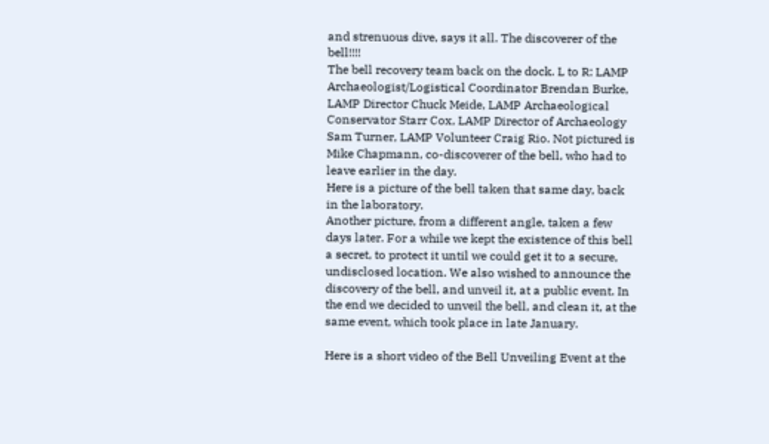and strenuous dive, says it all. The discoverer of the bell!!!!
The bell recovery team back on the dock. L to R: LAMP Archaeologist/Logistical Coordinator Brendan Burke, LAMP Director Chuck Meide, LAMP Archaeological Conservator Starr Cox, LAMP Director of Archaeology Sam Turner, LAMP Volunteer Craig Rio. Not pictured is Mike Chapmann, co-discoverer of the bell, who had to leave earlier in the day.
Here is a picture of the bell taken that same day, back in the laboratory.
Another picture, from a different angle, taken a few days later. For a while we kept the existence of this bell a secret, to protect it until we could get it to a secure, undisclosed location. We also wished to announce the discovery of the bell, and unveil it, at a public event. In the end we decided to unveil the bell, and clean it, at the same event, which took place in late January.

Here is a short video of the Bell Unveiling Event at the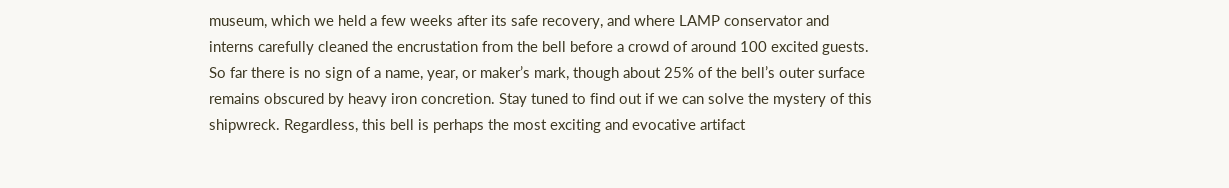museum, which we held a few weeks after its safe recovery, and where LAMP conservator and interns carefully cleaned the encrustation from the bell before a crowd of around 100 excited guests. So far there is no sign of a name, year, or maker’s mark, though about 25% of the bell’s outer surface remains obscured by heavy iron concretion. Stay tuned to find out if we can solve the mystery of this shipwreck. Regardless, this bell is perhaps the most exciting and evocative artifact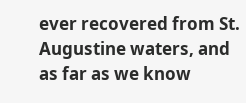ever recovered from St. Augustine waters, and as far as we know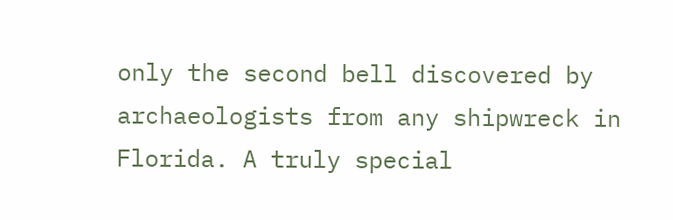only the second bell discovered by archaeologists from any shipwreck in Florida. A truly special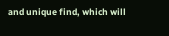and unique find, which will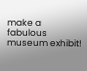make a fabulous museum exhibit!